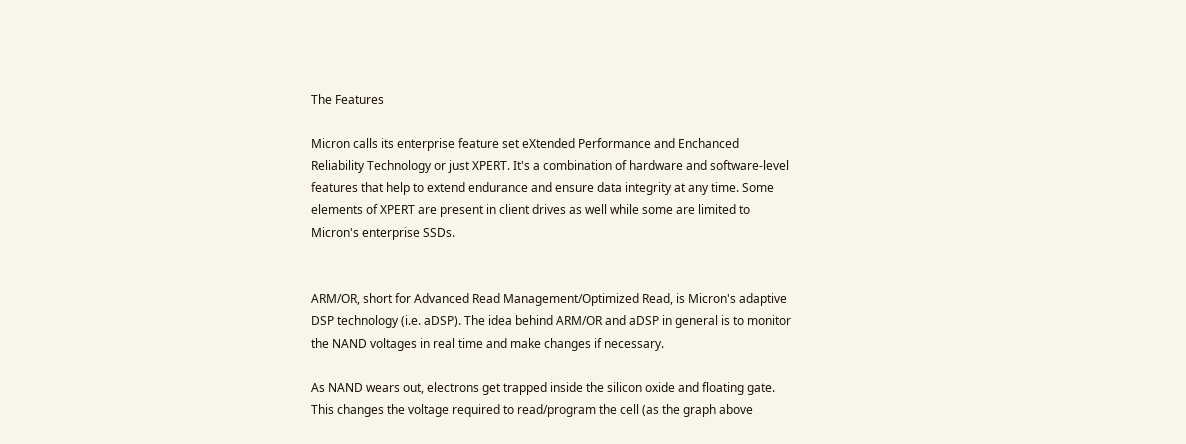The Features

Micron calls its enterprise feature set eXtended Performance and Enchanced Reliability Technology or just XPERT. It's a combination of hardware and software-level features that help to extend endurance and ensure data integrity at any time. Some elements of XPERT are present in client drives as well while some are limited to Micron's enterprise SSDs.


ARM/OR, short for Advanced Read Management/Optimized Read, is Micron's adaptive DSP technology (i.e. aDSP). The idea behind ARM/OR and aDSP in general is to monitor the NAND voltages in real time and make changes if necessary.

As NAND wears out, electrons get trapped inside the silicon oxide and floating gate. This changes the voltage required to read/program the cell (as the graph above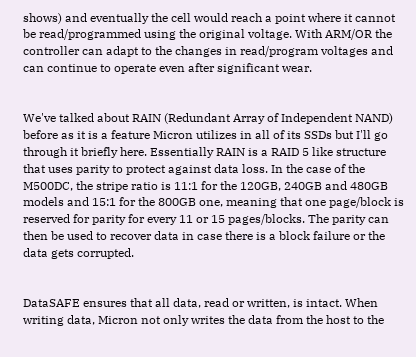shows) and eventually the cell would reach a point where it cannot be read/programmed using the original voltage. With ARM/OR the controller can adapt to the changes in read/program voltages and can continue to operate even after significant wear.


We've talked about RAIN (Redundant Array of Independent NAND) before as it is a feature Micron utilizes in all of its SSDs but I'll go through it briefly here. Essentially RAIN is a RAID 5 like structure that uses parity to protect against data loss. In the case of the M500DC, the stripe ratio is 11:1 for the 120GB, 240GB and 480GB models and 15:1 for the 800GB one, meaning that one page/block is reserved for parity for every 11 or 15 pages/blocks. The parity can then be used to recover data in case there is a block failure or the data gets corrupted.


DataSAFE ensures that all data, read or written, is intact. When writing data, Micron not only writes the data from the host to the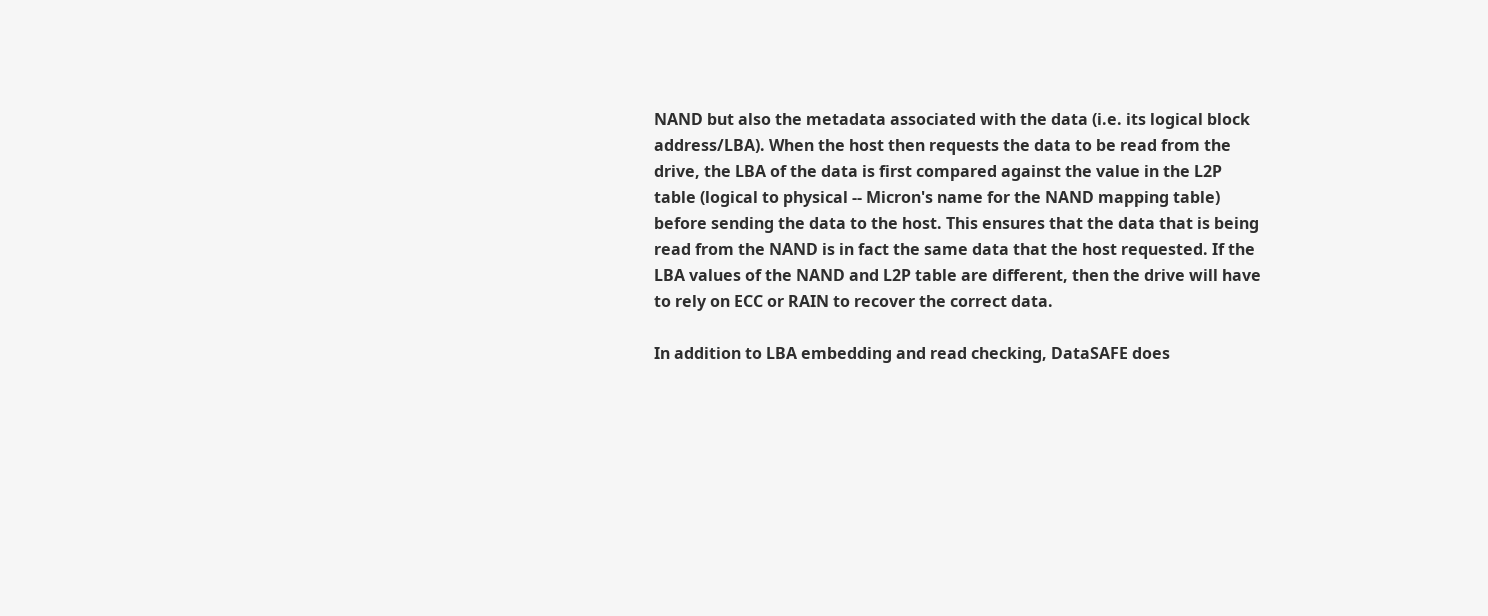NAND but also the metadata associated with the data (i.e. its logical block address/LBA). When the host then requests the data to be read from the drive, the LBA of the data is first compared against the value in the L2P table (logical to physical -- Micron's name for the NAND mapping table) before sending the data to the host. This ensures that the data that is being read from the NAND is in fact the same data that the host requested. If the LBA values of the NAND and L2P table are different, then the drive will have to rely on ECC or RAIN to recover the correct data.

In addition to LBA embedding and read checking, DataSAFE does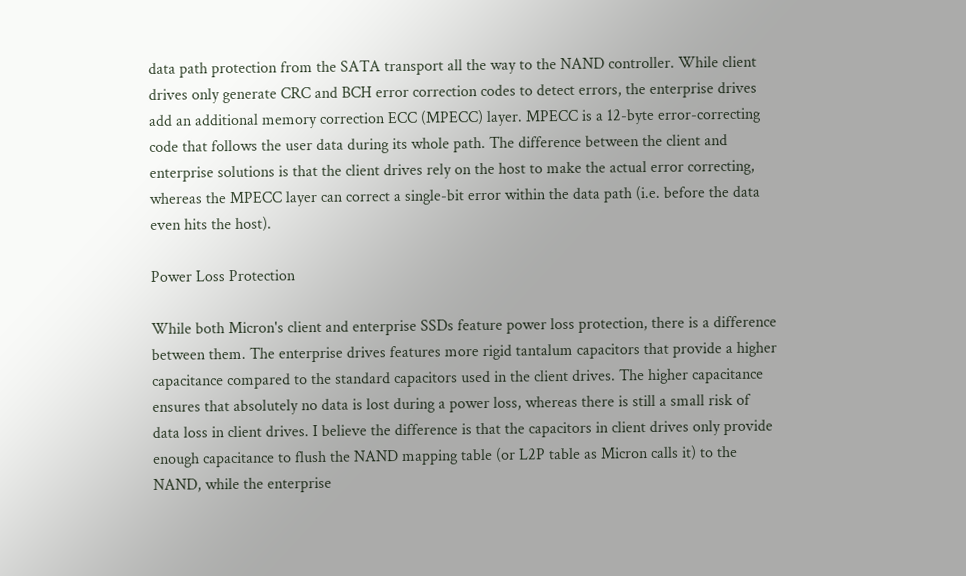data path protection from the SATA transport all the way to the NAND controller. While client drives only generate CRC and BCH error correction codes to detect errors, the enterprise drives add an additional memory correction ECC (MPECC) layer. MPECC is a 12-byte error-correcting code that follows the user data during its whole path. The difference between the client and enterprise solutions is that the client drives rely on the host to make the actual error correcting, whereas the MPECC layer can correct a single-bit error within the data path (i.e. before the data even hits the host).

Power Loss Protection

While both Micron's client and enterprise SSDs feature power loss protection, there is a difference between them. The enterprise drives features more rigid tantalum capacitors that provide a higher capacitance compared to the standard capacitors used in the client drives. The higher capacitance ensures that absolutely no data is lost during a power loss, whereas there is still a small risk of data loss in client drives. I believe the difference is that the capacitors in client drives only provide enough capacitance to flush the NAND mapping table (or L2P table as Micron calls it) to the NAND, while the enterprise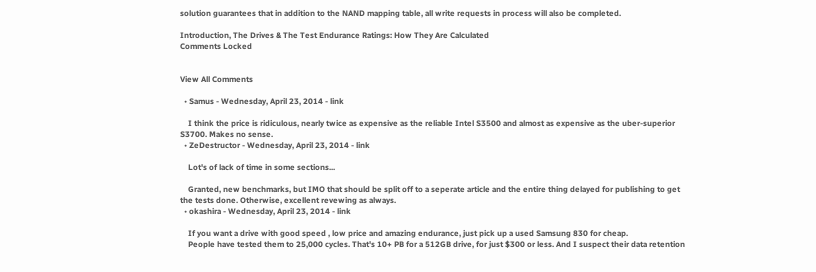solution guarantees that in addition to the NAND mapping table, all write requests in process will also be completed.

Introduction, The Drives & The Test Endurance Ratings: How They Are Calculated
Comments Locked


View All Comments

  • Samus - Wednesday, April 23, 2014 - link

    I think the price is ridiculous, nearly twice as expensive as the reliable Intel S3500 and almost as expensive as the uber-superior S3700. Makes no sense.
  • ZeDestructor - Wednesday, April 23, 2014 - link

    Lot's of lack of time in some sections...

    Granted, new benchmarks, but IMO that should be split off to a seperate article and the entire thing delayed for publishing to get the tests done. Otherwise, excellent revewing as always.
  • okashira - Wednesday, April 23, 2014 - link

    If you want a drive with good speed , low price and amazing endurance, just pick up a used Samsung 830 for cheap.
    People have tested them to 25,000 cycles. That's 10+ PB for a 512GB drive, for just $300 or less. And I suspect their data retention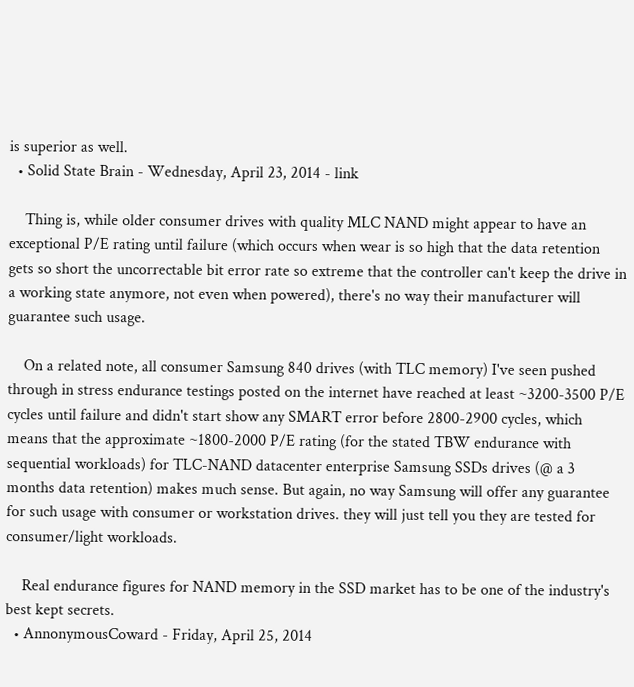is superior as well.
  • Solid State Brain - Wednesday, April 23, 2014 - link

    Thing is, while older consumer drives with quality MLC NAND might appear to have an exceptional P/E rating until failure (which occurs when wear is so high that the data retention gets so short the uncorrectable bit error rate so extreme that the controller can't keep the drive in a working state anymore, not even when powered), there's no way their manufacturer will guarantee such usage.

    On a related note, all consumer Samsung 840 drives (with TLC memory) I've seen pushed through in stress endurance testings posted on the internet have reached at least ~3200-3500 P/E cycles until failure and didn't start show any SMART error before 2800-2900 cycles, which means that the approximate ~1800-2000 P/E rating (for the stated TBW endurance with sequential workloads) for TLC-NAND datacenter enterprise Samsung SSDs drives (@ a 3 months data retention) makes much sense. But again, no way Samsung will offer any guarantee for such usage with consumer or workstation drives. they will just tell you they are tested for consumer/light workloads.

    Real endurance figures for NAND memory in the SSD market has to be one of the industry's best kept secrets.
  • AnnonymousCoward - Friday, April 25, 2014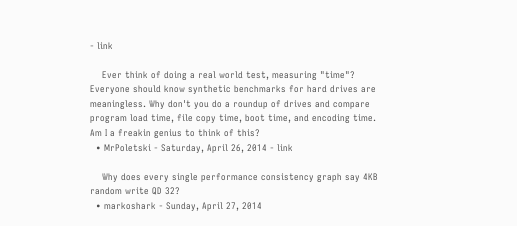- link

    Ever think of doing a real world test, measuring "time"? Everyone should know synthetic benchmarks for hard drives are meaningless. Why don't you do a roundup of drives and compare program load time, file copy time, boot time, and encoding time. Am I a freakin genius to think of this?
  • MrPoletski - Saturday, April 26, 2014 - link

    Why does every single performance consistency graph say 4KB random write QD 32?
  • markoshark - Sunday, April 27, 2014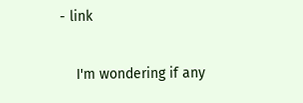- link

    I'm wondering if any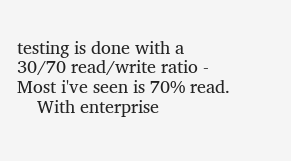testing is done with a 30/70 read/write ratio - Most i've seen is 70% read.
    With enterprise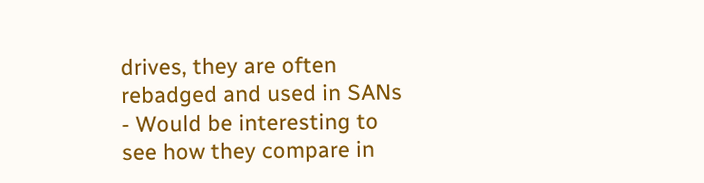drives, they are often rebadged and used in SANs - Would be interesting to see how they compare in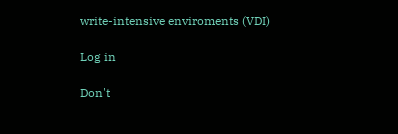write-intensive enviroments (VDI)

Log in

Don't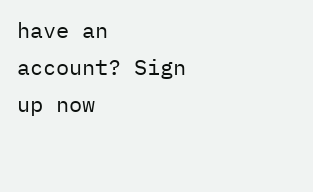have an account? Sign up now